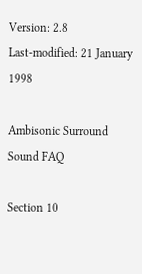Version: 2.8
Last-modified: 21 January 1998

Ambisonic Surround Sound FAQ

Section 10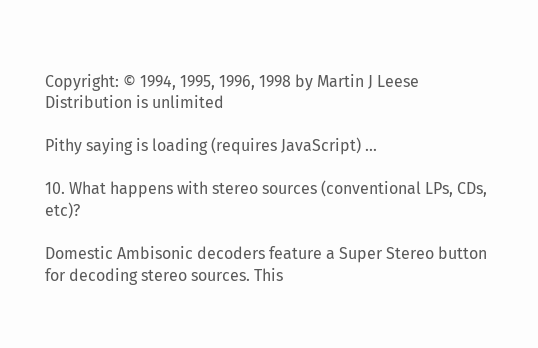Copyright: © 1994, 1995, 1996, 1998 by Martin J Leese
Distribution is unlimited

Pithy saying is loading (requires JavaScript) ...

10. What happens with stereo sources (conventional LPs, CDs, etc)?

Domestic Ambisonic decoders feature a Super Stereo button for decoding stereo sources. This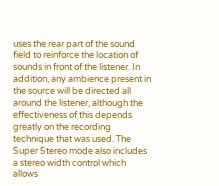uses the rear part of the sound field to reinforce the location of sounds in front of the listener. In addition, any ambience present in the source will be directed all around the listener, although the effectiveness of this depends greatly on the recording technique that was used. The Super Stereo mode also includes a stereo width control which allows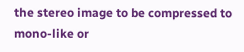the stereo image to be compressed to mono-like or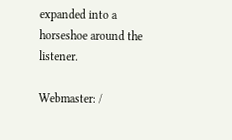expanded into a horseshoe around the listener.

Webmaster: /